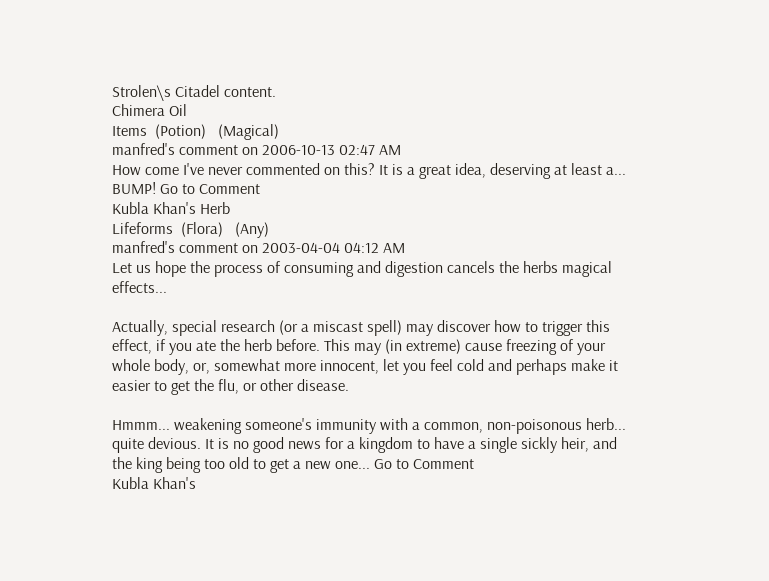Strolen\s Citadel content.
Chimera Oil
Items  (Potion)   (Magical)
manfred's comment on 2006-10-13 02:47 AM
How come I've never commented on this? It is a great idea, deserving at least a... BUMP! Go to Comment
Kubla Khan's Herb
Lifeforms  (Flora)   (Any)
manfred's comment on 2003-04-04 04:12 AM
Let us hope the process of consuming and digestion cancels the herbs magical effects...

Actually, special research (or a miscast spell) may discover how to trigger this effect, if you ate the herb before. This may (in extreme) cause freezing of your whole body, or, somewhat more innocent, let you feel cold and perhaps make it easier to get the flu, or other disease.

Hmmm... weakening someone's immunity with a common, non-poisonous herb... quite devious. It is no good news for a kingdom to have a single sickly heir, and the king being too old to get a new one... Go to Comment
Kubla Khan's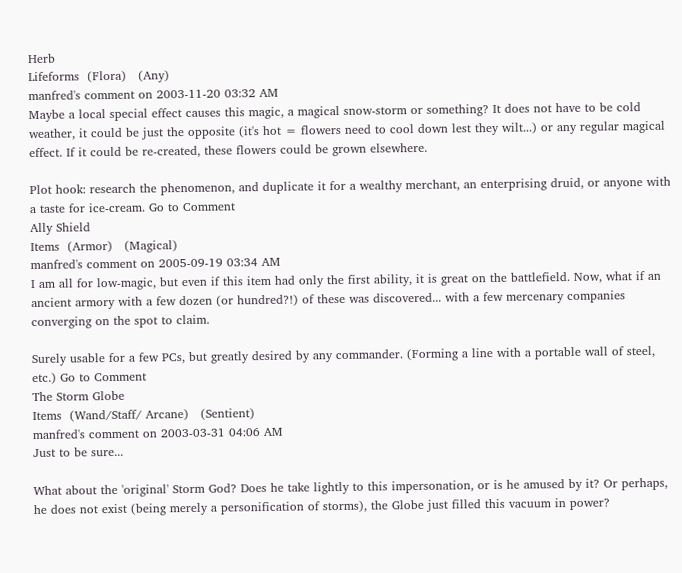Herb
Lifeforms  (Flora)   (Any)
manfred's comment on 2003-11-20 03:32 AM
Maybe a local special effect causes this magic, a magical snow-storm or something? It does not have to be cold weather, it could be just the opposite (it's hot = flowers need to cool down lest they wilt...) or any regular magical effect. If it could be re-created, these flowers could be grown elsewhere.

Plot hook: research the phenomenon, and duplicate it for a wealthy merchant, an enterprising druid, or anyone with a taste for ice-cream. Go to Comment
Ally Shield
Items  (Armor)   (Magical)
manfred's comment on 2005-09-19 03:34 AM
I am all for low-magic, but even if this item had only the first ability, it is great on the battlefield. Now, what if an ancient armory with a few dozen (or hundred?!) of these was discovered... with a few mercenary companies converging on the spot to claim.

Surely usable for a few PCs, but greatly desired by any commander. (Forming a line with a portable wall of steel, etc.) Go to Comment
The Storm Globe
Items  (Wand/Staff/ Arcane)   (Sentient)
manfred's comment on 2003-03-31 04:06 AM
Just to be sure...

What about the 'original' Storm God? Does he take lightly to this impersonation, or is he amused by it? Or perhaps, he does not exist (being merely a personification of storms), the Globe just filled this vacuum in power?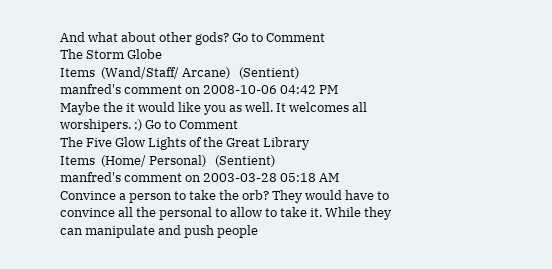And what about other gods? Go to Comment
The Storm Globe
Items  (Wand/Staff/ Arcane)   (Sentient)
manfred's comment on 2008-10-06 04:42 PM
Maybe the it would like you as well. It welcomes all worshipers. ;) Go to Comment
The Five Glow Lights of the Great Library
Items  (Home/ Personal)   (Sentient)
manfred's comment on 2003-03-28 05:18 AM
Convince a person to take the orb? They would have to convince all the personal to allow to take it. While they can manipulate and push people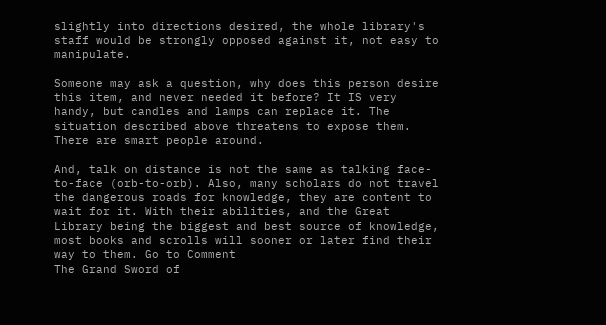slightly into directions desired, the whole library's staff would be strongly opposed against it, not easy to manipulate.

Someone may ask a question, why does this person desire this item, and never needed it before? It IS very handy, but candles and lamps can replace it. The situation described above threatens to expose them. There are smart people around.

And, talk on distance is not the same as talking face-to-face (orb-to-orb). Also, many scholars do not travel the dangerous roads for knowledge, they are content to wait for it. With their abilities, and the Great Library being the biggest and best source of knowledge, most books and scrolls will sooner or later find their way to them. Go to Comment
The Grand Sword of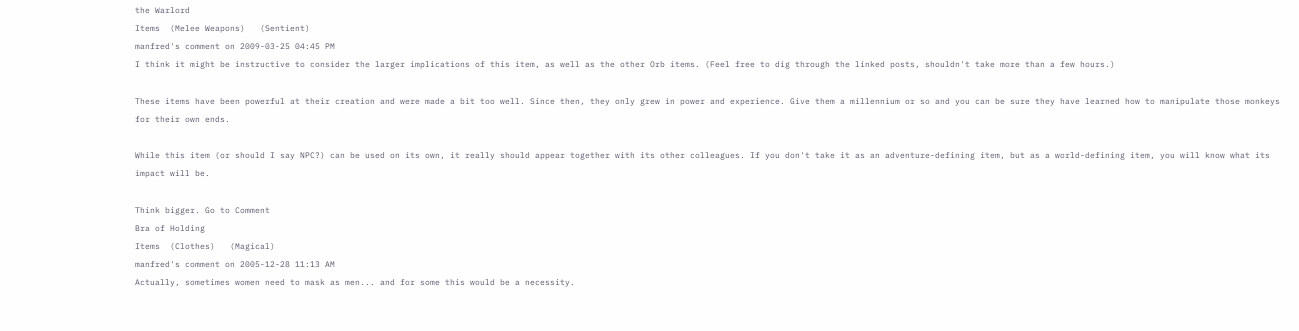the Warlord
Items  (Melee Weapons)   (Sentient)
manfred's comment on 2009-03-25 04:45 PM
I think it might be instructive to consider the larger implications of this item, as well as the other Orb items. (Feel free to dig through the linked posts, shouldn't take more than a few hours.)

These items have been powerful at their creation and were made a bit too well. Since then, they only grew in power and experience. Give them a millennium or so and you can be sure they have learned how to manipulate those monkeys for their own ends.

While this item (or should I say NPC?) can be used on its own, it really should appear together with its other colleagues. If you don't take it as an adventure-defining item, but as a world-defining item, you will know what its impact will be.

Think bigger. Go to Comment
Bra of Holding
Items  (Clothes)   (Magical)
manfred's comment on 2005-12-28 11:13 AM
Actually, sometimes women need to mask as men... and for some this would be a necessity.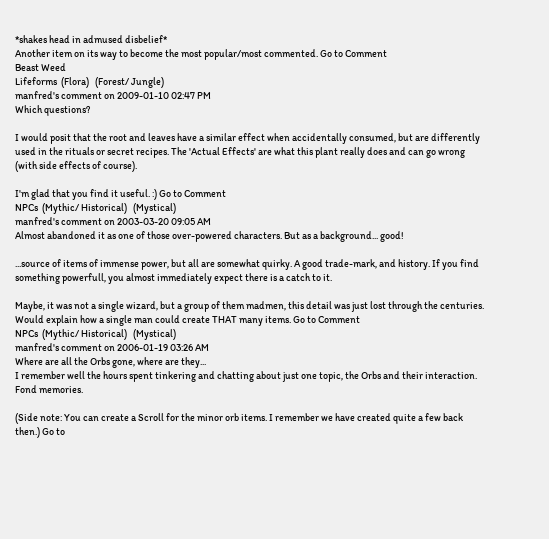*shakes head in admused disbelief*
Another item on its way to become the most popular/most commented. Go to Comment
Beast Weed
Lifeforms  (Flora)   (Forest/ Jungle)
manfred's comment on 2009-01-10 02:47 PM
Which questions?

I would posit that the root and leaves have a similar effect when accidentally consumed, but are differently used in the rituals or secret recipes. The 'Actual Effects' are what this plant really does and can go wrong (with side effects of course).

I'm glad that you find it useful. :) Go to Comment
NPCs  (Mythic/ Historical)   (Mystical)
manfred's comment on 2003-03-20 09:05 AM
Almost abandoned it as one of those over-powered characters. But as a background... good!

...source of items of immense power, but all are somewhat quirky. A good trade-mark, and history. If you find something powerfull, you almost immediately expect there is a catch to it.

Maybe, it was not a single wizard, but a group of them madmen, this detail was just lost through the centuries. Would explain how a single man could create THAT many items. Go to Comment
NPCs  (Mythic/ Historical)   (Mystical)
manfred's comment on 2006-01-19 03:26 AM
Where are all the Orbs gone, where are they...
I remember well the hours spent tinkering and chatting about just one topic, the Orbs and their interaction. Fond memories.

(Side note: You can create a Scroll for the minor orb items. I remember we have created quite a few back then.) Go to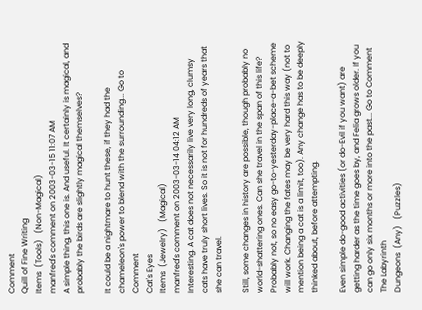Comment
Quill of Fine Writing
Items  (Tools)   (Non-Magical)
manfred's comment on 2003-03-15 11:07 AM
A simple thing, this one is. And useful. It certainly is magical, and probably the birds are slightly magical themselves?

It could be a nightmare to hunt these, if they had the chameleon's power to blend with the surrounding... Go to Comment
Cat's Eyes
Items  (Jewelry)   (Magical)
manfred's comment on 2003-03-14 04:12 AM
Interesting. A cat does not necessarily live very long, clumsy cats have truly short lives. So it is not for hundreds of years that she can travel.

Still, some changes in history are possible, though probably no world-shattering ones. Can she travel in the span of this life? Probably not, so no easy go-to-yesterday-place-a-bet scheme will work. Changing the fates may be very hard this way (not to mention being a cat is a limit, too). Any change has to be deeply thinked about, before attempting.

Even simple do-good activities (or do-Evil if you want) are getting harder as the time goes by, and Felia grows older. If you can go only six months or more into the past... Go to Comment
The Labyrinth
Dungeons  (Any)   (Puzzles)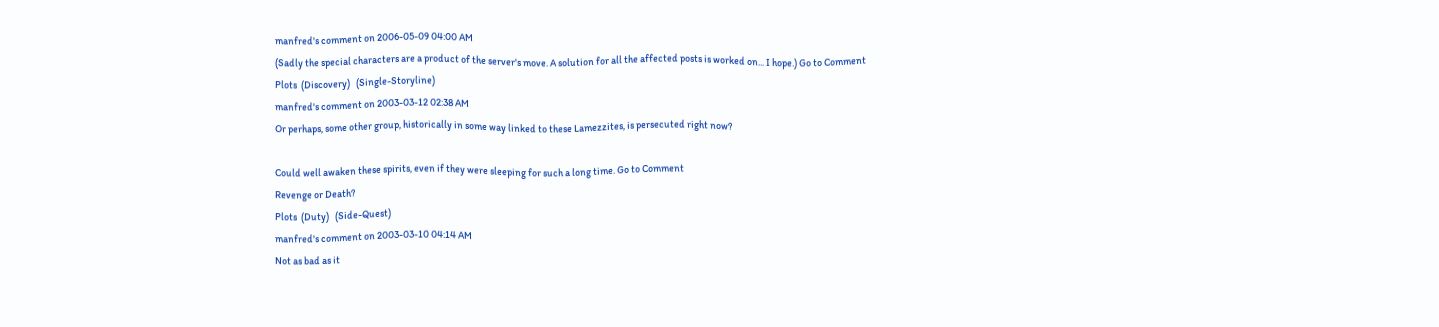manfred's comment on 2006-05-09 04:00 AM
(Sadly the special characters are a product of the server's move. A solution for all the affected posts is worked on... I hope.) Go to Comment
Plots  (Discovery)   (Single-Storyline)
manfred's comment on 2003-03-12 02:38 AM
Or perhaps, some other group, historically in some way linked to these Lamezzites, is persecuted right now?

Could well awaken these spirits, even if they were sleeping for such a long time. Go to Comment
Revenge or Death?
Plots  (Duty)   (Side-Quest)
manfred's comment on 2003-03-10 04:14 AM
Not as bad as it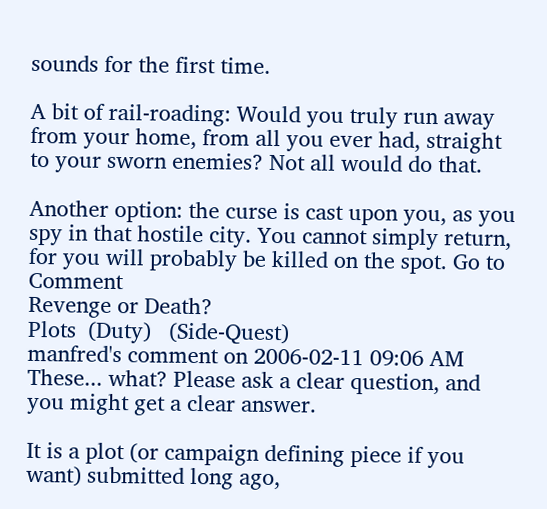sounds for the first time.

A bit of rail-roading: Would you truly run away from your home, from all you ever had, straight to your sworn enemies? Not all would do that.

Another option: the curse is cast upon you, as you spy in that hostile city. You cannot simply return, for you will probably be killed on the spot. Go to Comment
Revenge or Death?
Plots  (Duty)   (Side-Quest)
manfred's comment on 2006-02-11 09:06 AM
These... what? Please ask a clear question, and you might get a clear answer.

It is a plot (or campaign defining piece if you want) submitted long ago,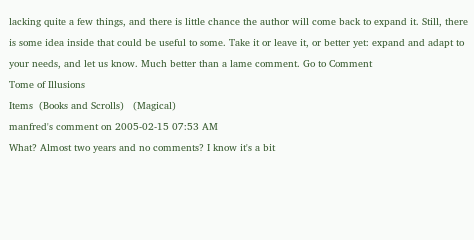lacking quite a few things, and there is little chance the author will come back to expand it. Still, there is some idea inside that could be useful to some. Take it or leave it, or better yet: expand and adapt to your needs, and let us know. Much better than a lame comment. Go to Comment
Tome of Illusions
Items  (Books and Scrolls)   (Magical)
manfred's comment on 2005-02-15 07:53 AM
What? Almost two years and no comments? I know it's a bit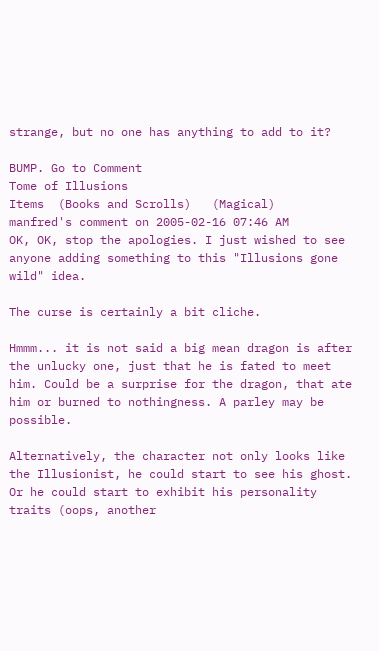strange, but no one has anything to add to it?

BUMP. Go to Comment
Tome of Illusions
Items  (Books and Scrolls)   (Magical)
manfred's comment on 2005-02-16 07:46 AM
OK, OK, stop the apologies. I just wished to see anyone adding something to this "Illusions gone wild" idea.

The curse is certainly a bit cliche.

Hmmm... it is not said a big mean dragon is after the unlucky one, just that he is fated to meet him. Could be a surprise for the dragon, that ate him or burned to nothingness. A parley may be possible.

Alternatively, the character not only looks like the Illusionist, he could start to see his ghost. Or he could start to exhibit his personality traits (oops, another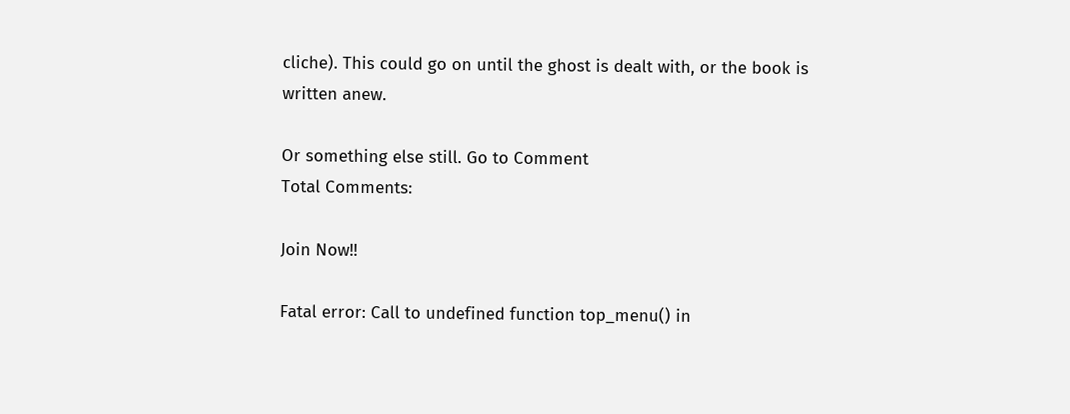cliche). This could go on until the ghost is dealt with, or the book is written anew.

Or something else still. Go to Comment
Total Comments:

Join Now!!

Fatal error: Call to undefined function top_menu() in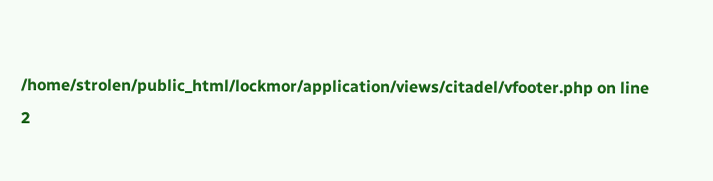/home/strolen/public_html/lockmor/application/views/citadel/vfooter.php on line 2